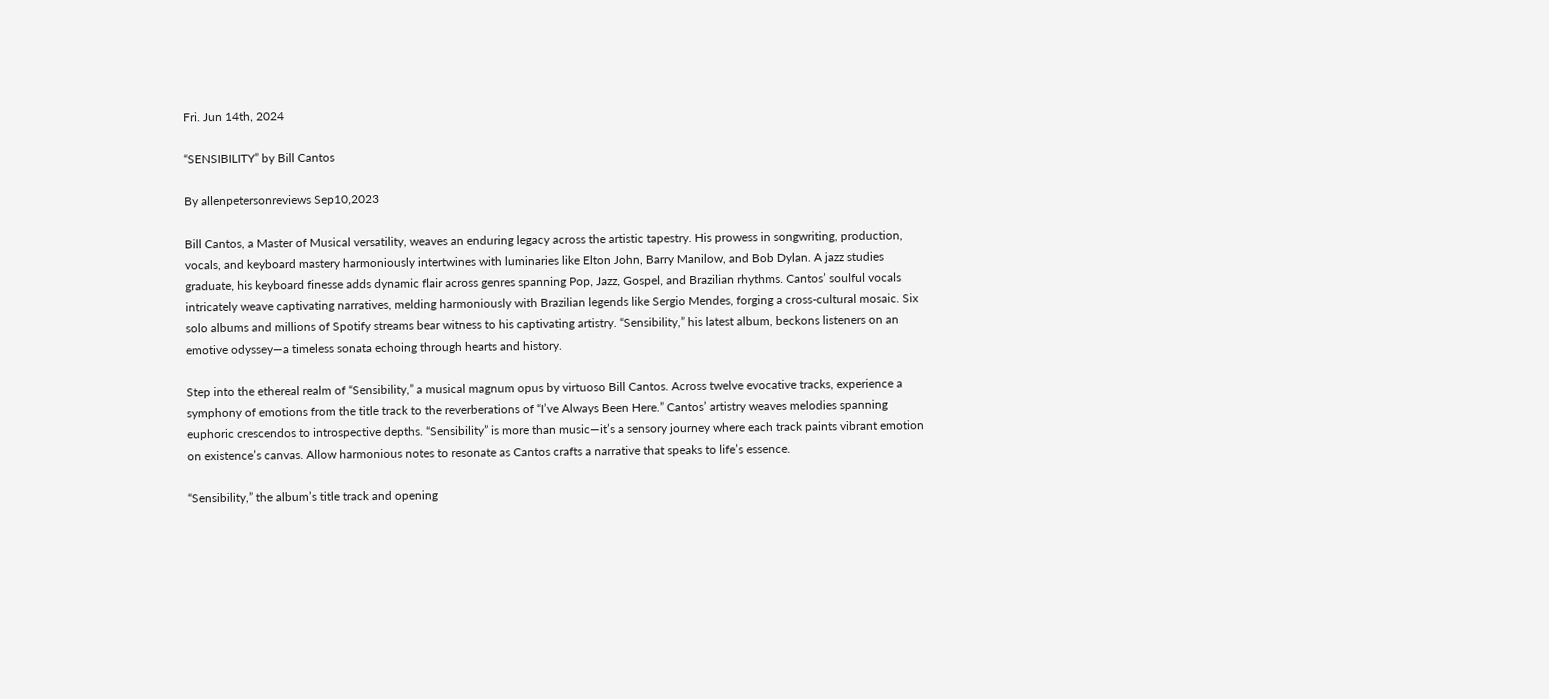Fri. Jun 14th, 2024

“SENSIBILITY” by Bill Cantos

By allenpetersonreviews Sep10,2023

Bill Cantos, a Master of Musical versatility, weaves an enduring legacy across the artistic tapestry. His prowess in songwriting, production, vocals, and keyboard mastery harmoniously intertwines with luminaries like Elton John, Barry Manilow, and Bob Dylan. A jazz studies graduate, his keyboard finesse adds dynamic flair across genres spanning Pop, Jazz, Gospel, and Brazilian rhythms. Cantos’ soulful vocals intricately weave captivating narratives, melding harmoniously with Brazilian legends like Sergio Mendes, forging a cross-cultural mosaic. Six solo albums and millions of Spotify streams bear witness to his captivating artistry. “Sensibility,” his latest album, beckons listeners on an emotive odyssey—a timeless sonata echoing through hearts and history.

Step into the ethereal realm of “Sensibility,” a musical magnum opus by virtuoso Bill Cantos. Across twelve evocative tracks, experience a symphony of emotions from the title track to the reverberations of “I’ve Always Been Here.” Cantos’ artistry weaves melodies spanning euphoric crescendos to introspective depths. “Sensibility” is more than music—it’s a sensory journey where each track paints vibrant emotion on existence’s canvas. Allow harmonious notes to resonate as Cantos crafts a narrative that speaks to life’s essence.

“Sensibility,” the album’s title track and opening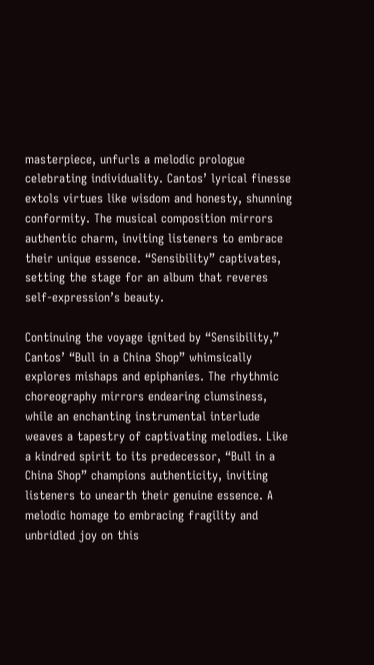masterpiece, unfurls a melodic prologue celebrating individuality. Cantos’ lyrical finesse extols virtues like wisdom and honesty, shunning conformity. The musical composition mirrors authentic charm, inviting listeners to embrace their unique essence. “Sensibility” captivates, setting the stage for an album that reveres self-expression’s beauty.

Continuing the voyage ignited by “Sensibility,” Cantos’ “Bull in a China Shop” whimsically explores mishaps and epiphanies. The rhythmic choreography mirrors endearing clumsiness, while an enchanting instrumental interlude weaves a tapestry of captivating melodies. Like a kindred spirit to its predecessor, “Bull in a China Shop” champions authenticity, inviting listeners to unearth their genuine essence. A melodic homage to embracing fragility and unbridled joy on this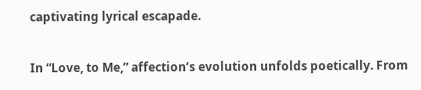captivating lyrical escapade.

In “Love, to Me,” affection’s evolution unfolds poetically. From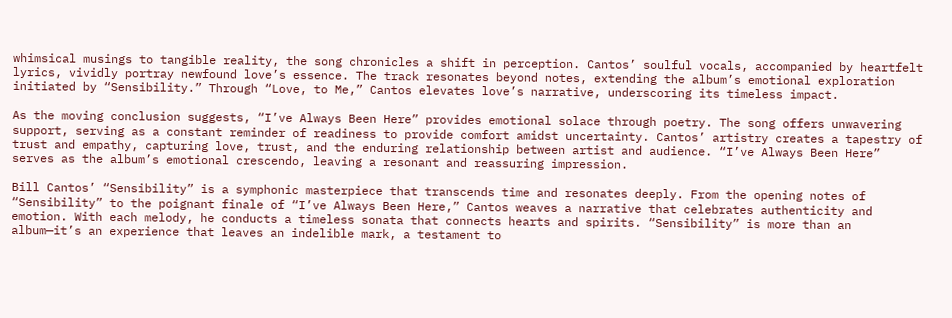whimsical musings to tangible reality, the song chronicles a shift in perception. Cantos’ soulful vocals, accompanied by heartfelt lyrics, vividly portray newfound love’s essence. The track resonates beyond notes, extending the album’s emotional exploration initiated by “Sensibility.” Through “Love, to Me,” Cantos elevates love’s narrative, underscoring its timeless impact.

As the moving conclusion suggests, “I’ve Always Been Here” provides emotional solace through poetry. The song offers unwavering support, serving as a constant reminder of readiness to provide comfort amidst uncertainty. Cantos’ artistry creates a tapestry of trust and empathy, capturing love, trust, and the enduring relationship between artist and audience. “I’ve Always Been Here” serves as the album’s emotional crescendo, leaving a resonant and reassuring impression.

Bill Cantos’ “Sensibility” is a symphonic masterpiece that transcends time and resonates deeply. From the opening notes of “Sensibility” to the poignant finale of “I’ve Always Been Here,” Cantos weaves a narrative that celebrates authenticity and emotion. With each melody, he conducts a timeless sonata that connects hearts and spirits. “Sensibility” is more than an album—it’s an experience that leaves an indelible mark, a testament to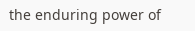the enduring power of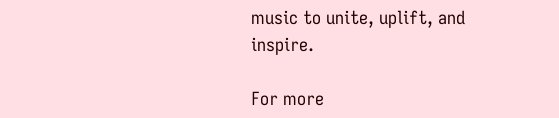music to unite, uplift, and inspire.

For more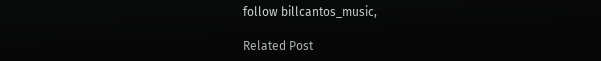follow billcantos_music,

Related Post